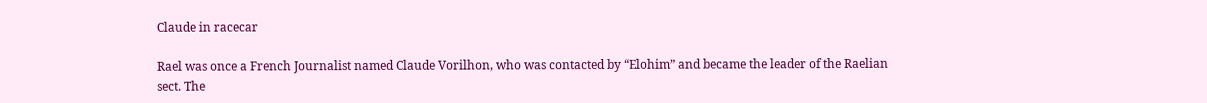Claude in racecar

Rael was once a French Journalist named Claude Vorilhon, who was contacted by “Elohim” and became the leader of the Raelian sect. The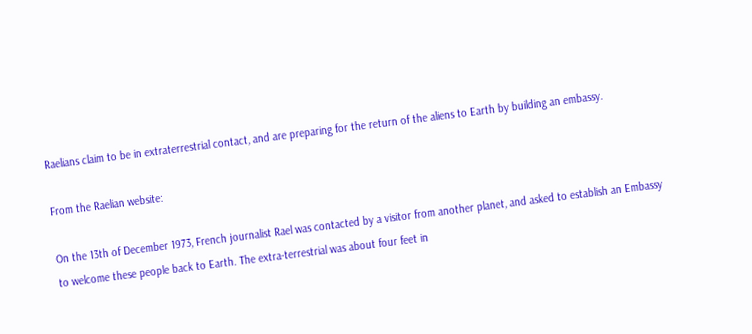Raelians claim to be in extraterrestrial contact, and are preparing for the return of the aliens to Earth by building an embassy.

From the Raelian website:

On the 13th of December 1973, French journalist Rael was contacted by a visitor from another planet, and asked to establish an Embassy to welcome these people back to Earth. The extra-terrestrial was about four feet in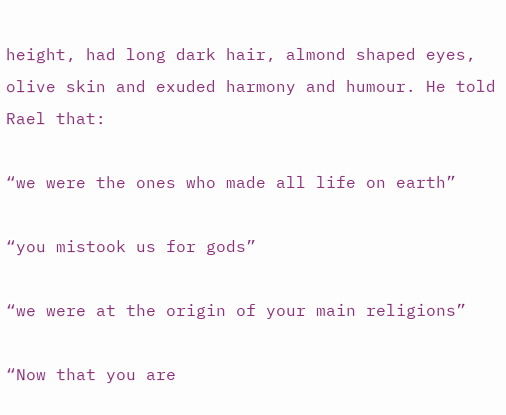height, had long dark hair, almond shaped eyes, olive skin and exuded harmony and humour. He told Rael that:

“we were the ones who made all life on earth”

“you mistook us for gods”

“we were at the origin of your main religions”

“Now that you are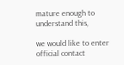mature enough to understand this,

we would like to enter official contact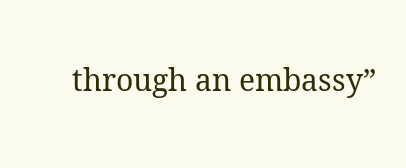through an embassy”